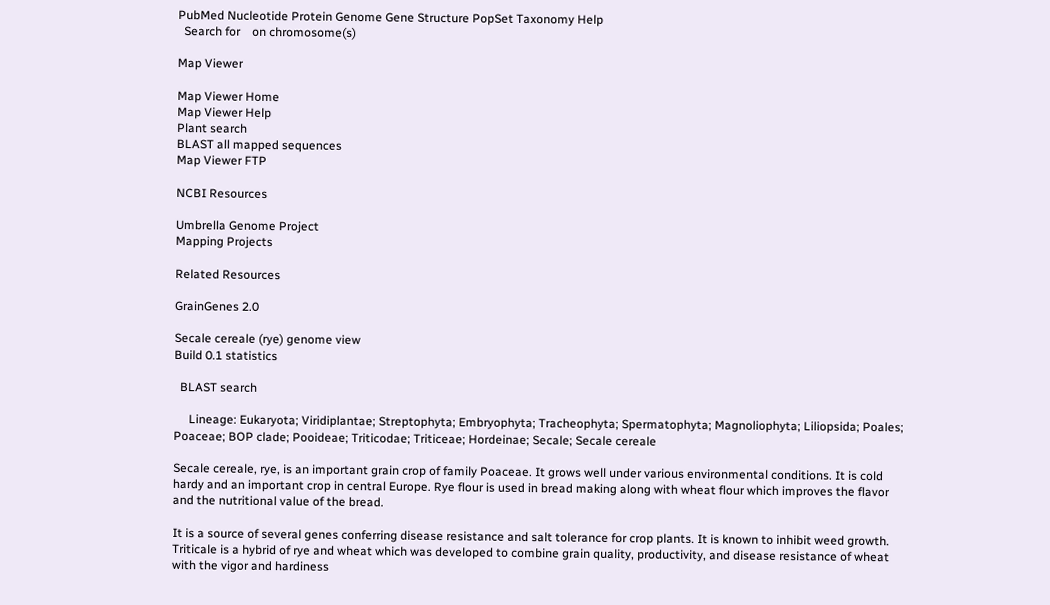PubMed Nucleotide Protein Genome Gene Structure PopSet Taxonomy Help
  Search for    on chromosome(s)

Map Viewer

Map Viewer Home
Map Viewer Help
Plant search
BLAST all mapped sequences
Map Viewer FTP

NCBI Resources

Umbrella Genome Project
Mapping Projects

Related Resources

GrainGenes 2.0

Secale cereale (rye) genome view
Build 0.1 statistics

  BLAST search

     Lineage: Eukaryota; Viridiplantae; Streptophyta; Embryophyta; Tracheophyta; Spermatophyta; Magnoliophyta; Liliopsida; Poales; Poaceae; BOP clade; Pooideae; Triticodae; Triticeae; Hordeinae; Secale; Secale cereale

Secale cereale, rye, is an important grain crop of family Poaceae. It grows well under various environmental conditions. It is cold hardy and an important crop in central Europe. Rye flour is used in bread making along with wheat flour which improves the flavor and the nutritional value of the bread.

It is a source of several genes conferring disease resistance and salt tolerance for crop plants. It is known to inhibit weed growth. Triticale is a hybrid of rye and wheat which was developed to combine grain quality, productivity, and disease resistance of wheat with the vigor and hardiness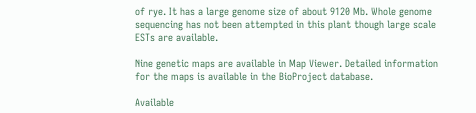of rye. It has a large genome size of about 9120 Mb. Whole genome sequencing has not been attempted in this plant though large scale ESTs are available.

Nine genetic maps are available in Map Viewer. Detailed information for the maps is available in the BioProject database.

Available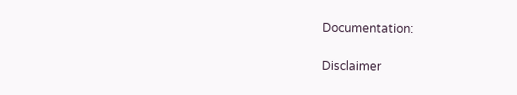Documentation:

Disclaimer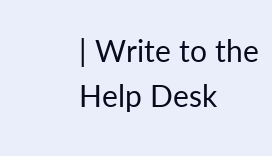| Write to the Help Desk